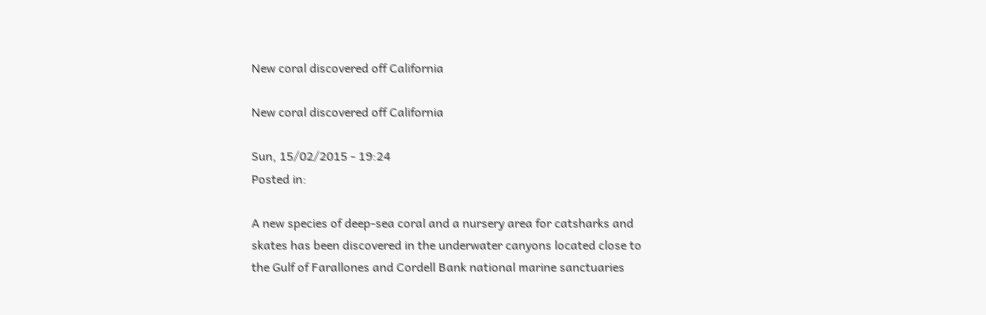New coral discovered off California

New coral discovered off California

Sun, 15/02/2015 - 19:24
Posted in:

A new species of deep-sea coral and a nursery area for catsharks and skates has been discovered in the underwater canyons located close to the Gulf of Farallones and Cordell Bank national marine sanctuaries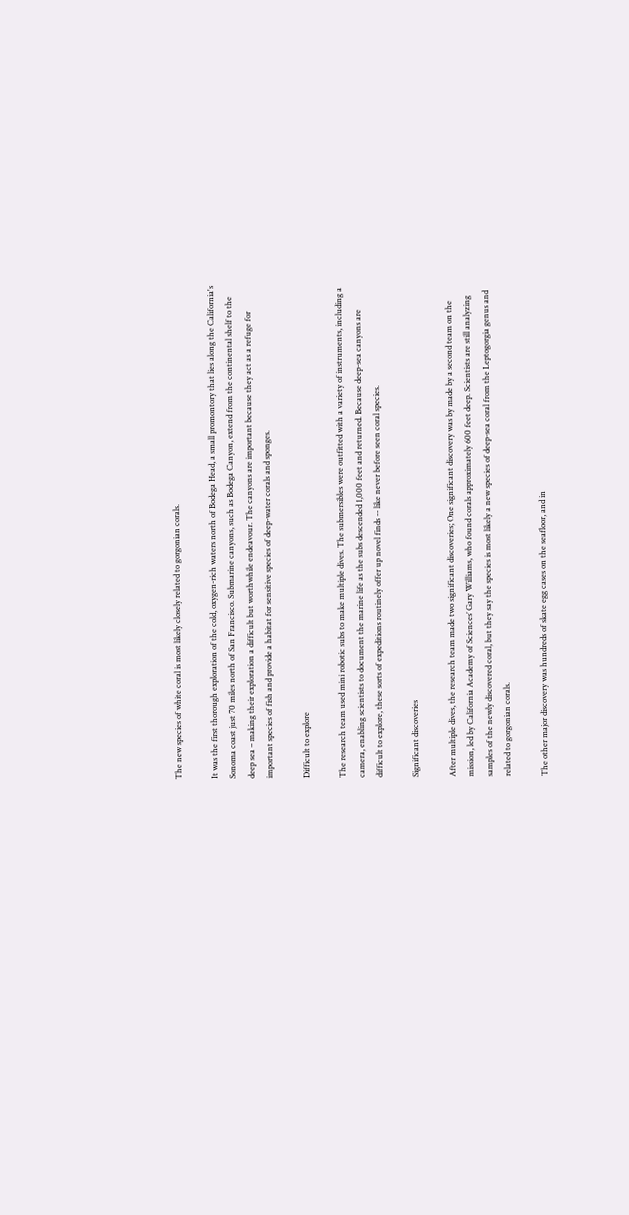The new species of white coral is most likely closely related to gorgonian corals.

It was the first thorough exploration of the cold, oxygen-rich waters north of Bodega Head, a small promontory that lies along the California's Sonoma coast just 70 miles north of San Francisco. Submarine canyons, such as Bodega Canyon, extend from the continental shelf to the deep sea – making their exploration a difficult but worthwhile endeavour. The canyons are important because they act as a refuge for important species of fish and provide a habitat for sensitive species of deep-water corals and sponges.

Difficult to explore

The research team used mini robotic subs to make multiple dives. The submersibles were outfitted with a variety of instruments, including a camera, enabling scientists to document the marine life as the subs descended 1,000 feet and returned. Because deep-sea canyons are difficult to explore, these sorts of expeditions routinely offer up novel finds -- like never before seen coral species.

Significant discoveries

After multiple dives, the research team made two significant discoveries; One significant discovery was by made by a second team on the mission, led by California Academy of Sciences’ Gary Williams, who found corals approximately 600 feet deep. Scientists are still analyzing samples of the newly discovered coral, but they say the species is most likely a new species of deep-sea coral from the Leptogorgia genus and related to gorgonian corals.

The other major discovery was hundreds of skate egg cases on the seafloor, and in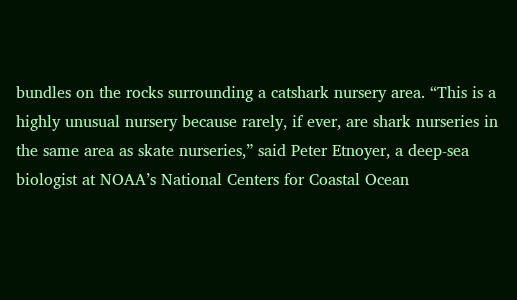bundles on the rocks surrounding a catshark nursery area. “This is a highly unusual nursery because rarely, if ever, are shark nurseries in the same area as skate nurseries,” said Peter Etnoyer, a deep-sea biologist at NOAA’s National Centers for Coastal Ocean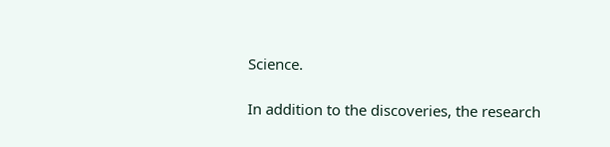Science.

In addition to the discoveries, the research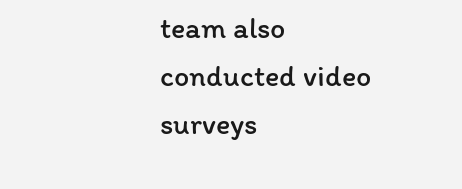team also conducted video surveys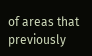of areas that previously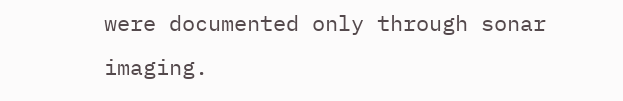were documented only through sonar imaging.